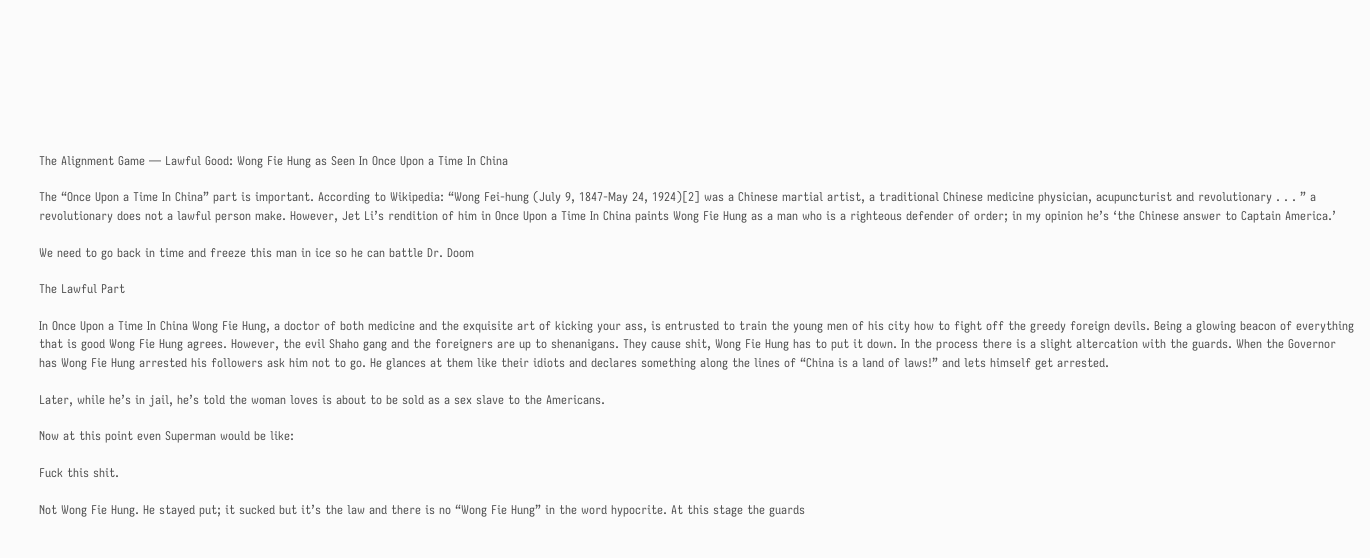The Alignment Game — Lawful Good: Wong Fie Hung as Seen In Once Upon a Time In China

The “Once Upon a Time In China” part is important. According to Wikipedia: “Wong Fei-hung (July 9, 1847-May 24, 1924)[2] was a Chinese martial artist, a traditional Chinese medicine physician, acupuncturist and revolutionary . . . ” a revolutionary does not a lawful person make. However, Jet Li’s rendition of him in Once Upon a Time In China paints Wong Fie Hung as a man who is a righteous defender of order; in my opinion he’s ‘the Chinese answer to Captain America.’

We need to go back in time and freeze this man in ice so he can battle Dr. Doom

The Lawful Part

In Once Upon a Time In China Wong Fie Hung, a doctor of both medicine and the exquisite art of kicking your ass, is entrusted to train the young men of his city how to fight off the greedy foreign devils. Being a glowing beacon of everything that is good Wong Fie Hung agrees. However, the evil Shaho gang and the foreigners are up to shenanigans. They cause shit, Wong Fie Hung has to put it down. In the process there is a slight altercation with the guards. When the Governor has Wong Fie Hung arrested his followers ask him not to go. He glances at them like their idiots and declares something along the lines of “China is a land of laws!” and lets himself get arrested.

Later, while he’s in jail, he’s told the woman loves is about to be sold as a sex slave to the Americans.

Now at this point even Superman would be like:

Fuck this shit.

Not Wong Fie Hung. He stayed put; it sucked but it’s the law and there is no “Wong Fie Hung” in the word hypocrite. At this stage the guards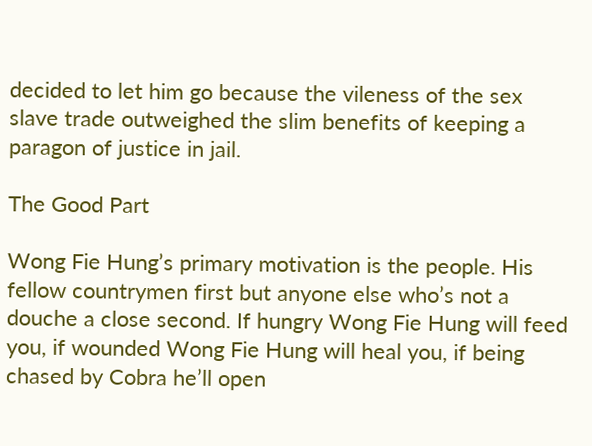decided to let him go because the vileness of the sex slave trade outweighed the slim benefits of keeping a paragon of justice in jail.

The Good Part

Wong Fie Hung’s primary motivation is the people. His fellow countrymen first but anyone else who’s not a douche a close second. If hungry Wong Fie Hung will feed you, if wounded Wong Fie Hung will heal you, if being chased by Cobra he’ll open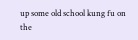up some old school kung fu on the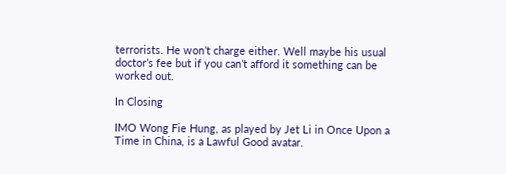terrorists. He won’t charge either. Well maybe his usual doctor’s fee but if you can’t afford it something can be worked out.

In Closing

IMO Wong Fie Hung, as played by Jet Li in Once Upon a Time in China, is a Lawful Good avatar.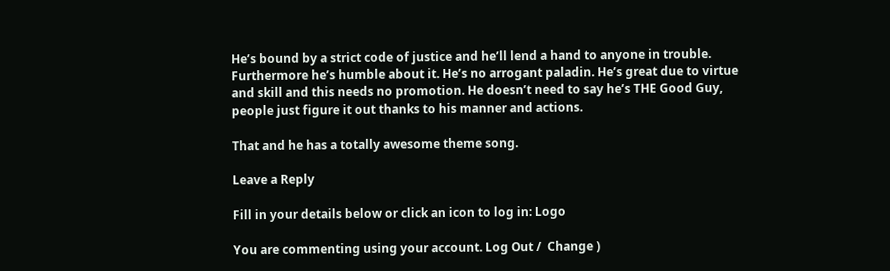He’s bound by a strict code of justice and he’ll lend a hand to anyone in trouble. Furthermore he’s humble about it. He’s no arrogant paladin. He’s great due to virtue and skill and this needs no promotion. He doesn’t need to say he’s THE Good Guy, people just figure it out thanks to his manner and actions.

That and he has a totally awesome theme song.

Leave a Reply

Fill in your details below or click an icon to log in: Logo

You are commenting using your account. Log Out /  Change )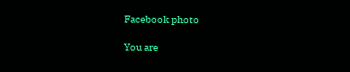Facebook photo

You are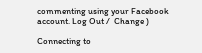commenting using your Facebook account. Log Out /  Change )

Connecting to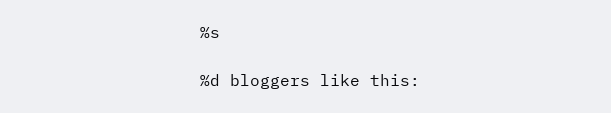%s

%d bloggers like this: